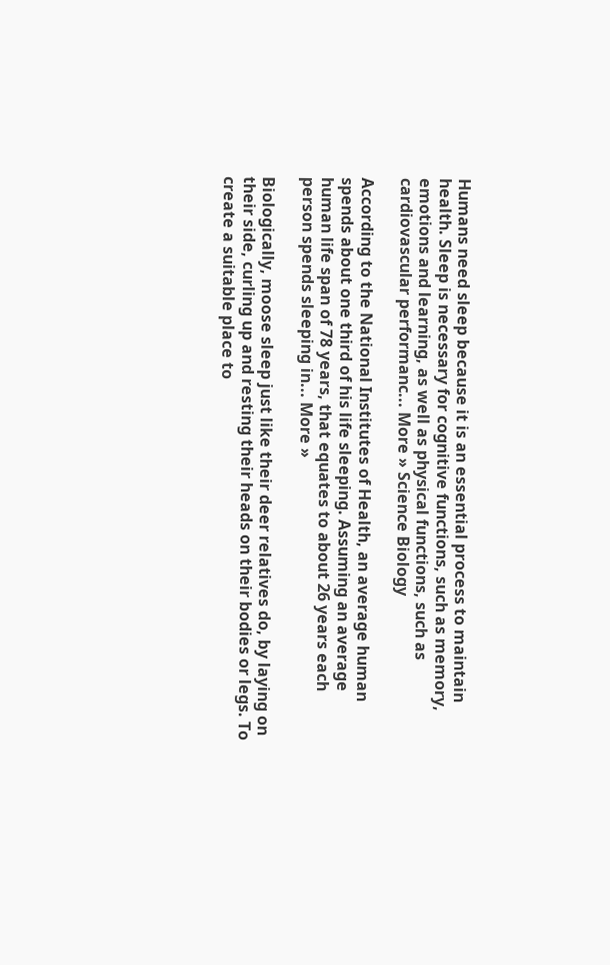Humans need sleep because it is an essential process to maintain health. Sleep is necessary for cognitive functions, such as memory, emotions and learning, as well as physical functions, such as cardiovascular performanc... More » Science Biology

According to the National Institutes of Health, an average human spends about one third of his life sleeping. Assuming an average human life span of 78 years, that equates to about 26 years each person spends sleeping in... More »

Biologically, moose sleep just like their deer relatives do, by laying on their side, curling up and resting their heads on their bodies or legs. To create a suitable place to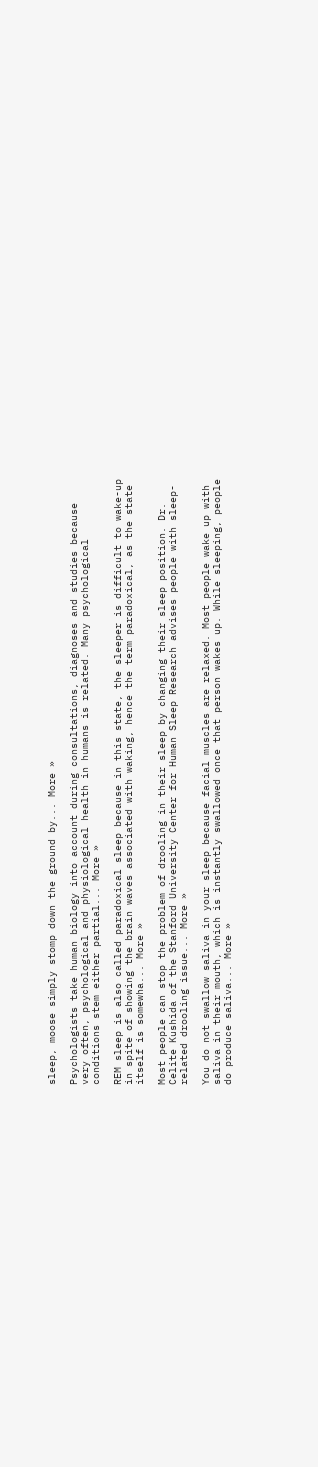sleep, moose simply stomp down the ground by... More »

Psychologists take human biology into account during consultations, diagnoses and studies because very often, psychological and physiological health in humans is related. Many psychological conditions stem either partial... More »

REM sleep is also called paradoxical sleep because in this state, the sleeper is difficult to wake-up in spite of showing the brain waves associated with waking, hence the term paradoxical, as the state itself is somewha... More »

Most people can stop the problem of drooling in their sleep by changing their sleep position. Dr. Celite Kushida of the Stanford University Center for Human Sleep Research advises people with sleep-related drooling issue... More »

You do not swallow saliva in your sleep because facial muscles are relaxed. Most people wake up with saliva in their mouth, which is instantly swallowed once that person wakes up. While sleeping, people do produce saliva... More »